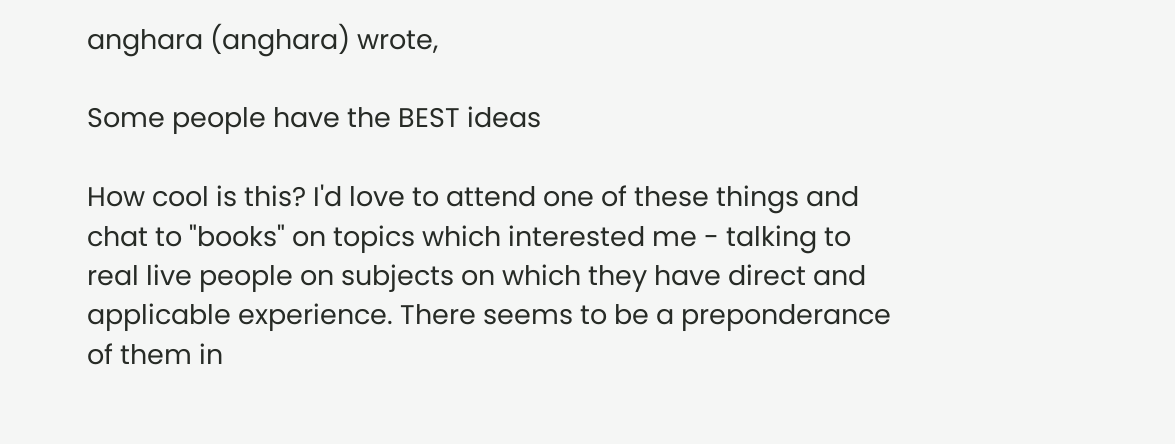anghara (anghara) wrote,

Some people have the BEST ideas

How cool is this? I'd love to attend one of these things and chat to "books" on topics which interested me - talking to real live people on subjects on which they have direct and applicable experience. There seems to be a preponderance of them in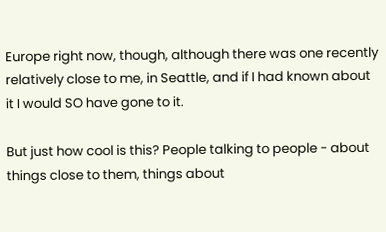Europe right now, though, although there was one recently relatively close to me, in Seattle, and if I had known about it I would SO have gone to it.

But just how cool is this? People talking to people - about things close to them, things about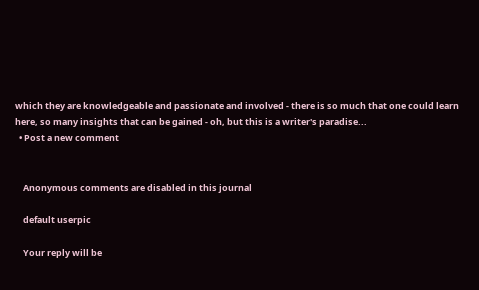which they are knowledgeable and passionate and involved - there is so much that one could learn here, so many insights that can be gained - oh, but this is a writer's paradise...
  • Post a new comment


    Anonymous comments are disabled in this journal

    default userpic

    Your reply will be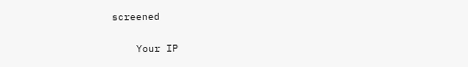screened

    Your IP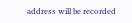address will be recorded